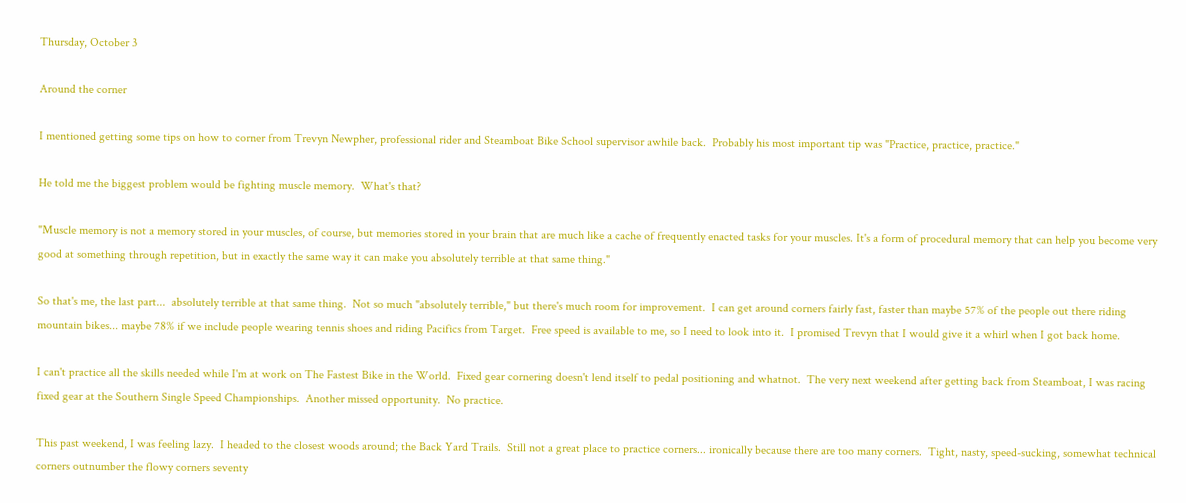Thursday, October 3

Around the corner

I mentioned getting some tips on how to corner from Trevyn Newpher, professional rider and Steamboat Bike School supervisor awhile back.  Probably his most important tip was "Practice, practice, practice."

He told me the biggest problem would be fighting muscle memory.  What's that?

"Muscle memory is not a memory stored in your muscles, of course, but memories stored in your brain that are much like a cache of frequently enacted tasks for your muscles. It's a form of procedural memory that can help you become very good at something through repetition, but in exactly the same way it can make you absolutely terrible at that same thing."

So that's me, the last part...  absolutely terrible at that same thing.  Not so much "absolutely terrible," but there's much room for improvement.  I can get around corners fairly fast, faster than maybe 57% of the people out there riding mountain bikes... maybe 78% if we include people wearing tennis shoes and riding Pacifics from Target.  Free speed is available to me, so I need to look into it.  I promised Trevyn that I would give it a whirl when I got back home.

I can't practice all the skills needed while I'm at work on The Fastest Bike in the World.  Fixed gear cornering doesn't lend itself to pedal positioning and whatnot.  The very next weekend after getting back from Steamboat, I was racing fixed gear at the Southern Single Speed Championships.  Another missed opportunity.  No practice.

This past weekend, I was feeling lazy.  I headed to the closest woods around; the Back Yard Trails.  Still not a great place to practice corners... ironically because there are too many corners.  Tight, nasty, speed-sucking, somewhat technical corners outnumber the flowy corners seventy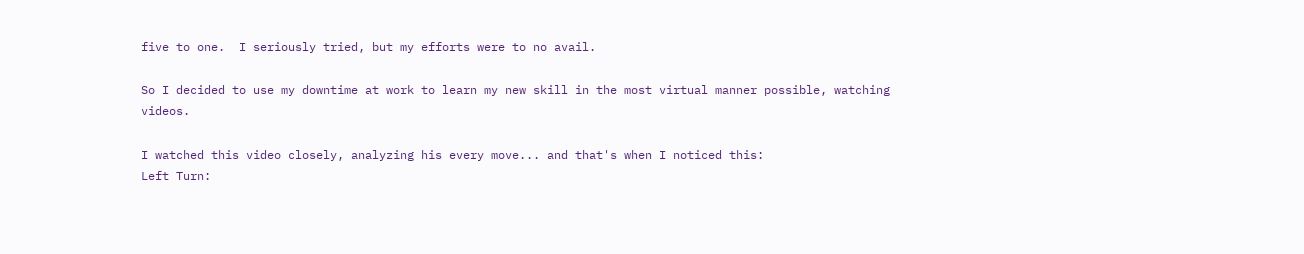five to one.  I seriously tried, but my efforts were to no avail.

So I decided to use my downtime at work to learn my new skill in the most virtual manner possible, watching videos.

I watched this video closely, analyzing his every move... and that's when I noticed this:
Left Turn: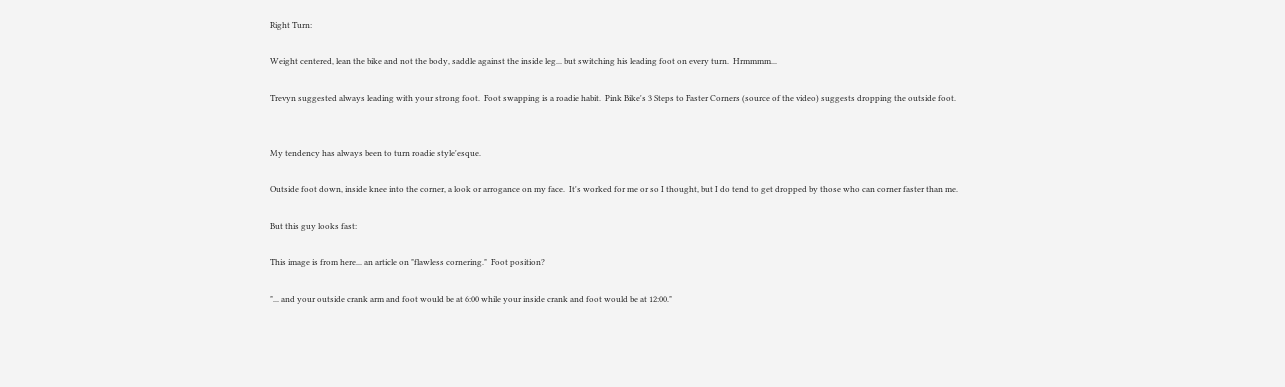Right Turn:

Weight centered, lean the bike and not the body, saddle against the inside leg... but switching his leading foot on every turn.  Hrmmmm...

Trevyn suggested always leading with your strong foot.  Foot swapping is a roadie habit.  Pink Bike's 3 Steps to Faster Corners (source of the video) suggests dropping the outside foot.


My tendency has always been to turn roadie style'esque.

Outside foot down, inside knee into the corner, a look or arrogance on my face.  It's worked for me or so I thought, but I do tend to get dropped by those who can corner faster than me.

But this guy looks fast:

This image is from here... an article on "flawless cornering."  Foot position?

"... and your outside crank arm and foot would be at 6:00 while your inside crank and foot would be at 12:00."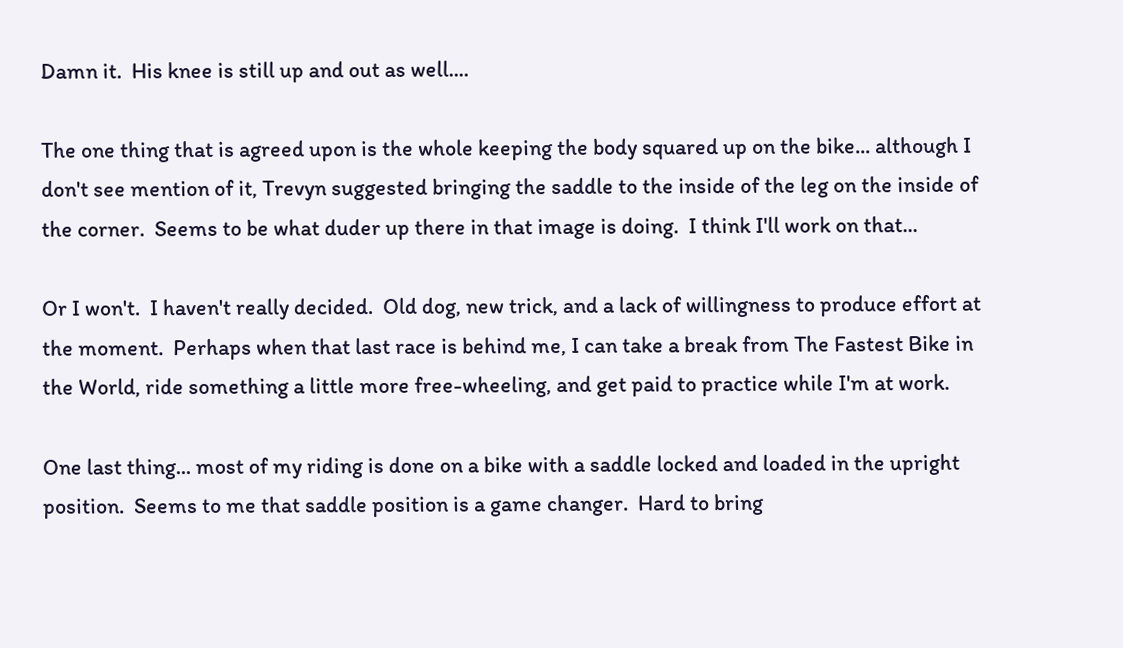Damn it.  His knee is still up and out as well....

The one thing that is agreed upon is the whole keeping the body squared up on the bike... although I don't see mention of it, Trevyn suggested bringing the saddle to the inside of the leg on the inside of the corner.  Seems to be what duder up there in that image is doing.  I think I'll work on that...

Or I won't.  I haven't really decided.  Old dog, new trick, and a lack of willingness to produce effort at the moment.  Perhaps when that last race is behind me, I can take a break from The Fastest Bike in the World, ride something a little more free-wheeling, and get paid to practice while I'm at work.

One last thing... most of my riding is done on a bike with a saddle locked and loaded in the upright position.  Seems to me that saddle position is a game changer.  Hard to bring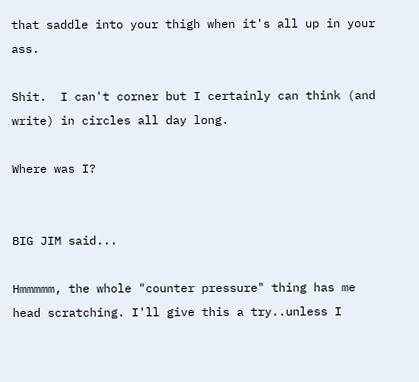that saddle into your thigh when it's all up in your ass.

Shit.  I can't corner but I certainly can think (and write) in circles all day long.

Where was I?


BIG JIM said...

Hmmmmm, the whole "counter pressure" thing has me head scratching. I'll give this a try..unless I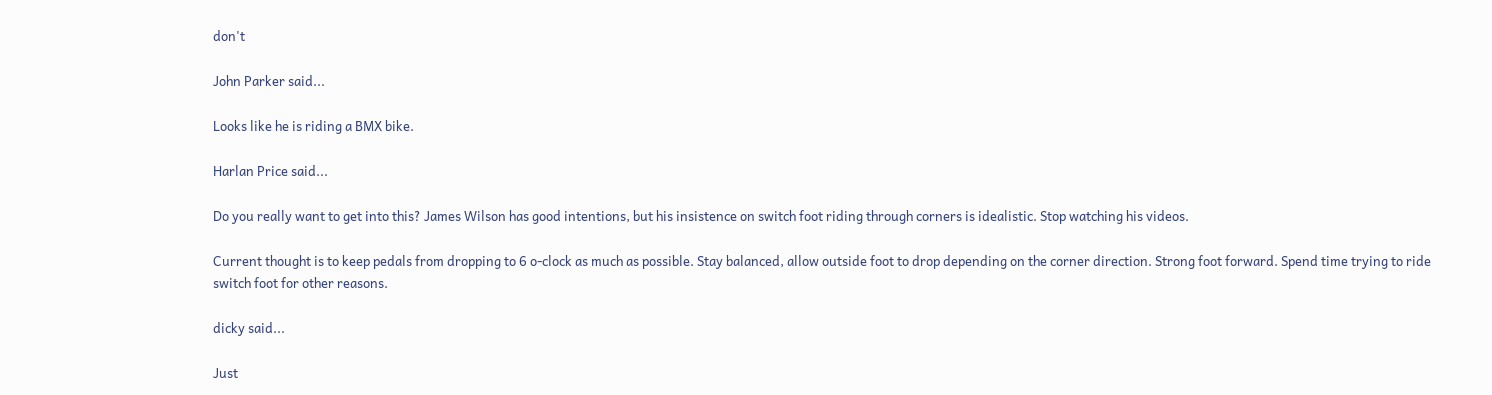don't

John Parker said...

Looks like he is riding a BMX bike.

Harlan Price said...

Do you really want to get into this? James Wilson has good intentions, but his insistence on switch foot riding through corners is idealistic. Stop watching his videos.

Current thought is to keep pedals from dropping to 6 o-clock as much as possible. Stay balanced, allow outside foot to drop depending on the corner direction. Strong foot forward. Spend time trying to ride switch foot for other reasons.

dicky said...

Just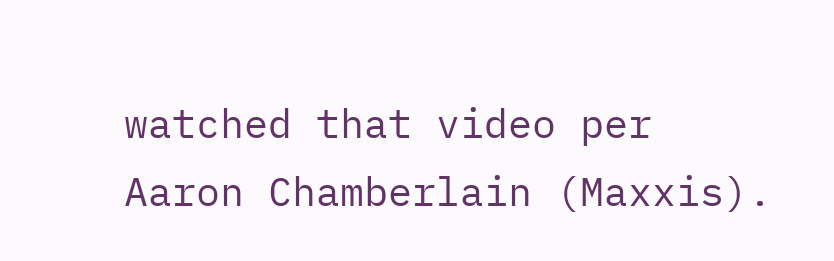watched that video per Aaron Chamberlain (Maxxis).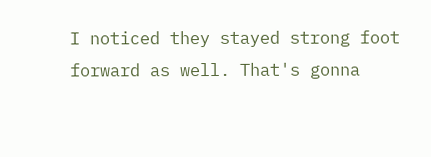I noticed they stayed strong foot forward as well. That's gonna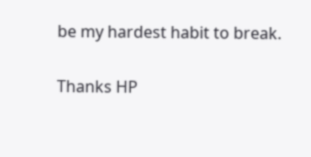be my hardest habit to break.

Thanks HP